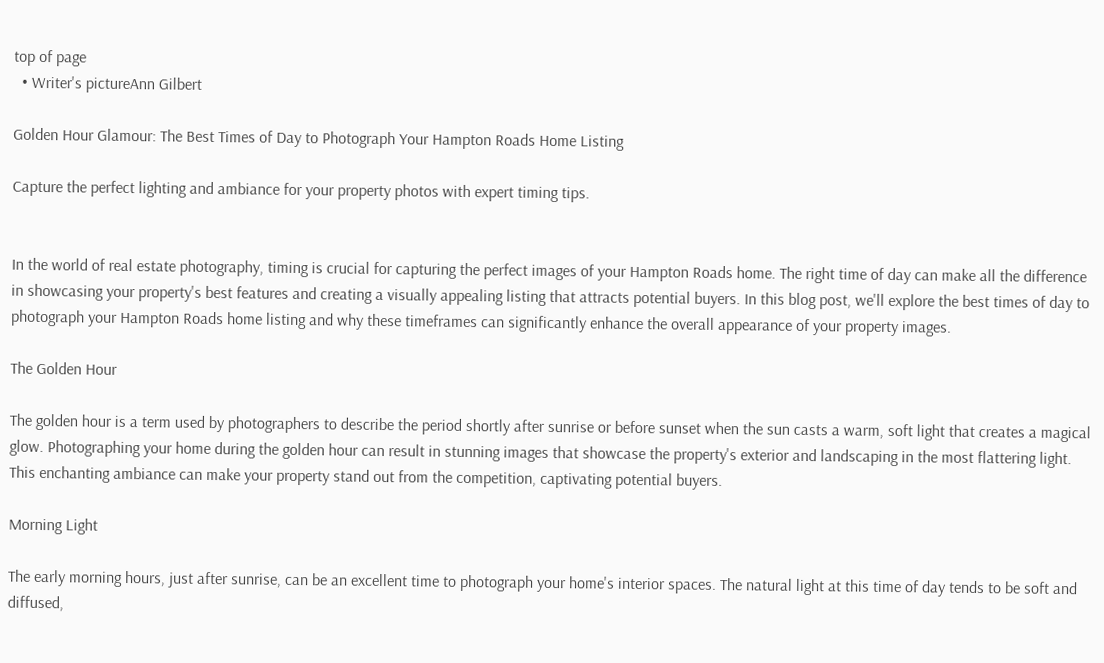top of page
  • Writer's pictureAnn Gilbert

Golden Hour Glamour: The Best Times of Day to Photograph Your Hampton Roads Home Listing

Capture the perfect lighting and ambiance for your property photos with expert timing tips.


In the world of real estate photography, timing is crucial for capturing the perfect images of your Hampton Roads home. The right time of day can make all the difference in showcasing your property's best features and creating a visually appealing listing that attracts potential buyers. In this blog post, we'll explore the best times of day to photograph your Hampton Roads home listing and why these timeframes can significantly enhance the overall appearance of your property images.

The Golden Hour

The golden hour is a term used by photographers to describe the period shortly after sunrise or before sunset when the sun casts a warm, soft light that creates a magical glow. Photographing your home during the golden hour can result in stunning images that showcase the property's exterior and landscaping in the most flattering light. This enchanting ambiance can make your property stand out from the competition, captivating potential buyers.

Morning Light

The early morning hours, just after sunrise, can be an excellent time to photograph your home's interior spaces. The natural light at this time of day tends to be soft and diffused,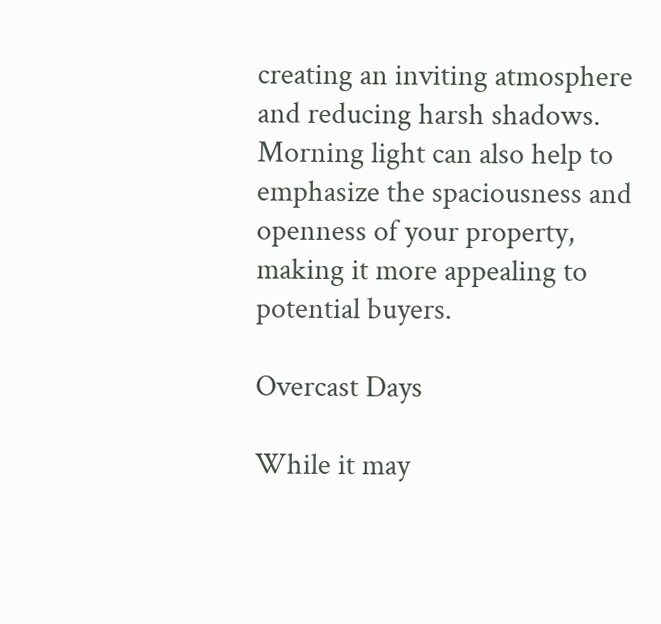creating an inviting atmosphere and reducing harsh shadows. Morning light can also help to emphasize the spaciousness and openness of your property, making it more appealing to potential buyers.

Overcast Days

While it may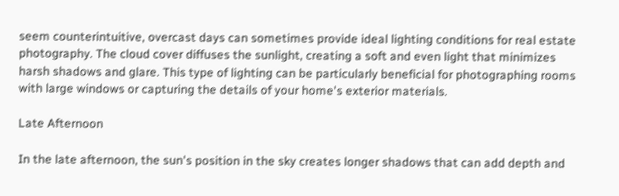seem counterintuitive, overcast days can sometimes provide ideal lighting conditions for real estate photography. The cloud cover diffuses the sunlight, creating a soft and even light that minimizes harsh shadows and glare. This type of lighting can be particularly beneficial for photographing rooms with large windows or capturing the details of your home's exterior materials.

Late Afternoon

In the late afternoon, the sun's position in the sky creates longer shadows that can add depth and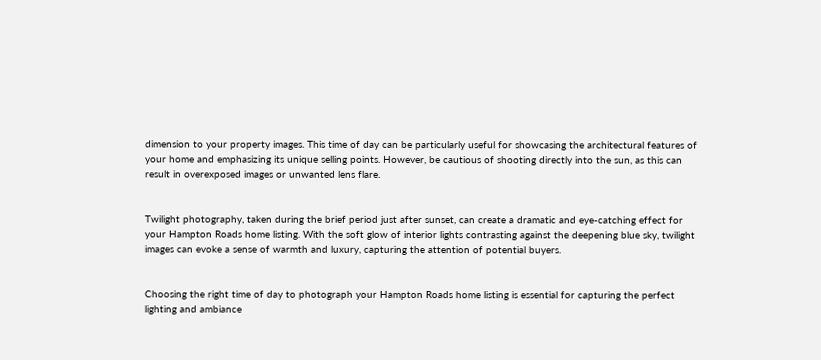dimension to your property images. This time of day can be particularly useful for showcasing the architectural features of your home and emphasizing its unique selling points. However, be cautious of shooting directly into the sun, as this can result in overexposed images or unwanted lens flare.


Twilight photography, taken during the brief period just after sunset, can create a dramatic and eye-catching effect for your Hampton Roads home listing. With the soft glow of interior lights contrasting against the deepening blue sky, twilight images can evoke a sense of warmth and luxury, capturing the attention of potential buyers.


Choosing the right time of day to photograph your Hampton Roads home listing is essential for capturing the perfect lighting and ambiance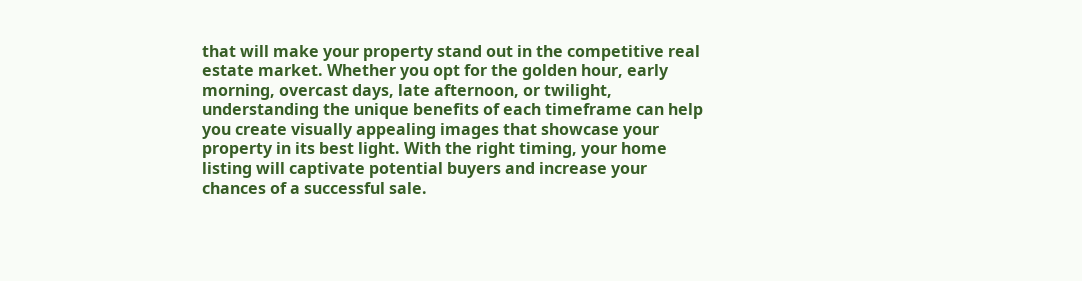that will make your property stand out in the competitive real estate market. Whether you opt for the golden hour, early morning, overcast days, late afternoon, or twilight, understanding the unique benefits of each timeframe can help you create visually appealing images that showcase your property in its best light. With the right timing, your home listing will captivate potential buyers and increase your chances of a successful sale.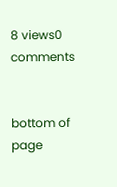8 views0 comments


bottom of page